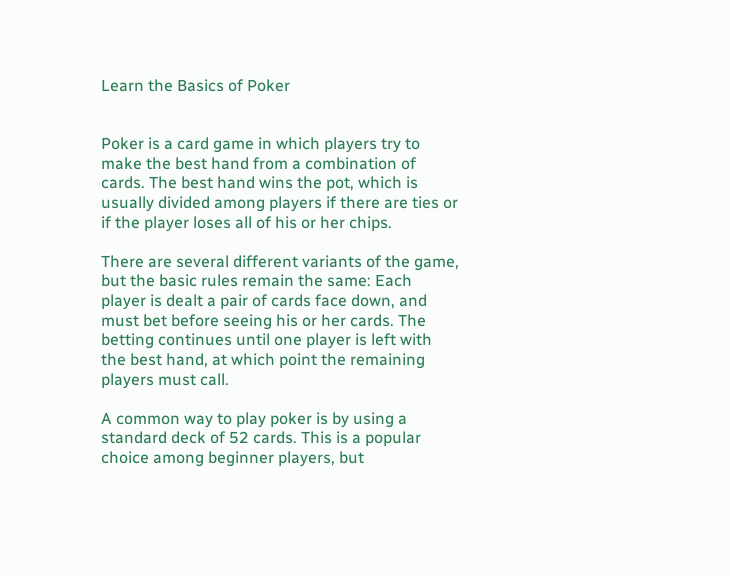Learn the Basics of Poker


Poker is a card game in which players try to make the best hand from a combination of cards. The best hand wins the pot, which is usually divided among players if there are ties or if the player loses all of his or her chips.

There are several different variants of the game, but the basic rules remain the same: Each player is dealt a pair of cards face down, and must bet before seeing his or her cards. The betting continues until one player is left with the best hand, at which point the remaining players must call.

A common way to play poker is by using a standard deck of 52 cards. This is a popular choice among beginner players, but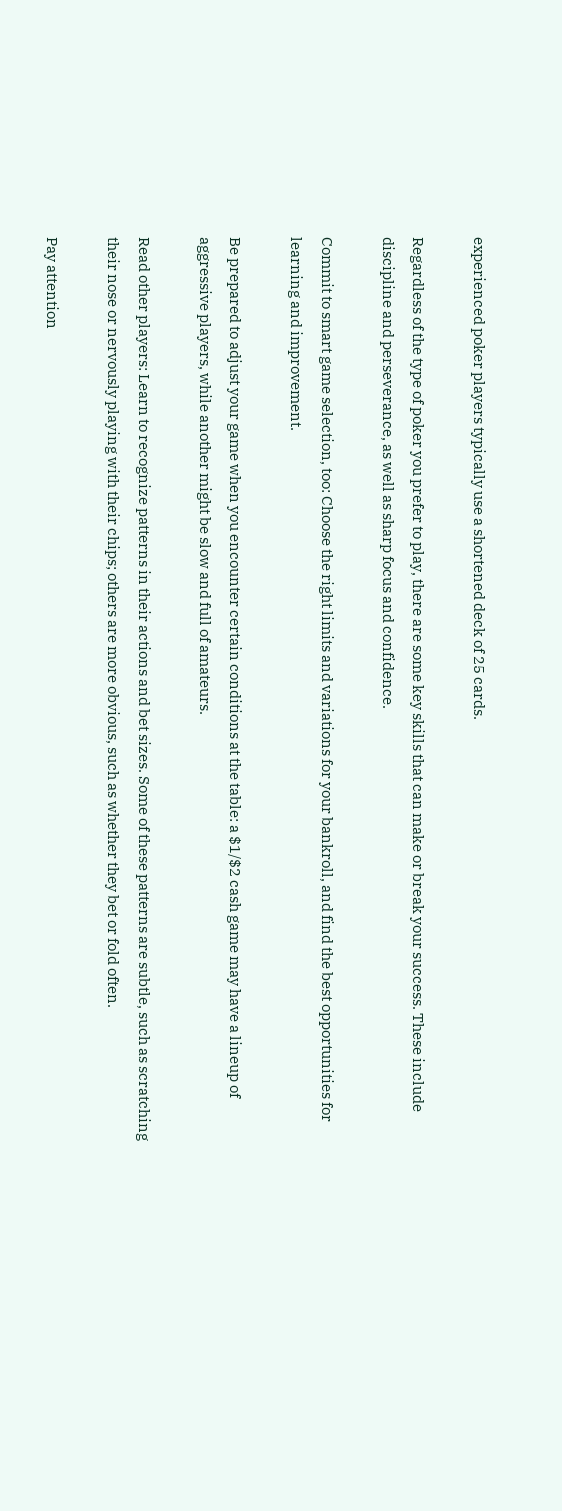experienced poker players typically use a shortened deck of 25 cards.

Regardless of the type of poker you prefer to play, there are some key skills that can make or break your success. These include discipline and perseverance, as well as sharp focus and confidence.

Commit to smart game selection, too: Choose the right limits and variations for your bankroll, and find the best opportunities for learning and improvement.

Be prepared to adjust your game when you encounter certain conditions at the table: a $1/$2 cash game may have a lineup of aggressive players, while another might be slow and full of amateurs.

Read other players: Learn to recognize patterns in their actions and bet sizes. Some of these patterns are subtle, such as scratching their nose or nervously playing with their chips; others are more obvious, such as whether they bet or fold often.

Pay attention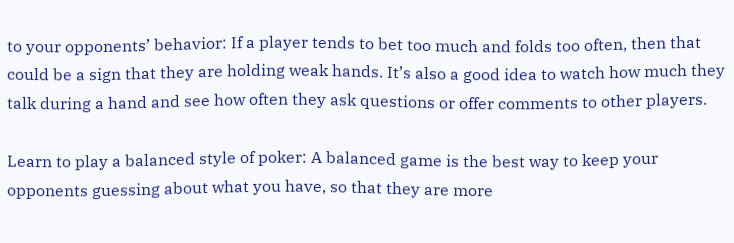to your opponents’ behavior: If a player tends to bet too much and folds too often, then that could be a sign that they are holding weak hands. It’s also a good idea to watch how much they talk during a hand and see how often they ask questions or offer comments to other players.

Learn to play a balanced style of poker: A balanced game is the best way to keep your opponents guessing about what you have, so that they are more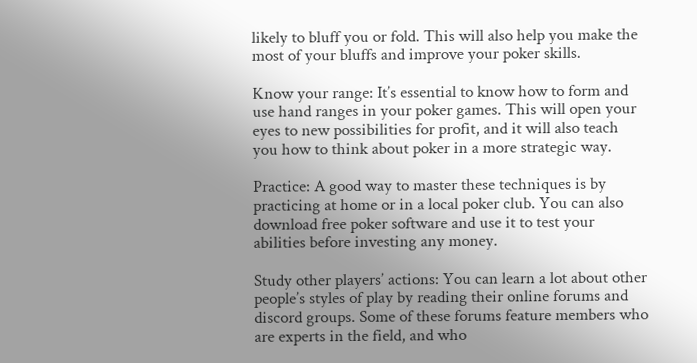likely to bluff you or fold. This will also help you make the most of your bluffs and improve your poker skills.

Know your range: It’s essential to know how to form and use hand ranges in your poker games. This will open your eyes to new possibilities for profit, and it will also teach you how to think about poker in a more strategic way.

Practice: A good way to master these techniques is by practicing at home or in a local poker club. You can also download free poker software and use it to test your abilities before investing any money.

Study other players’ actions: You can learn a lot about other people’s styles of play by reading their online forums and discord groups. Some of these forums feature members who are experts in the field, and who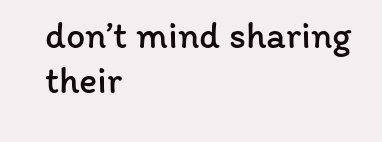don’t mind sharing their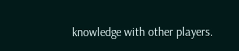knowledge with other players.